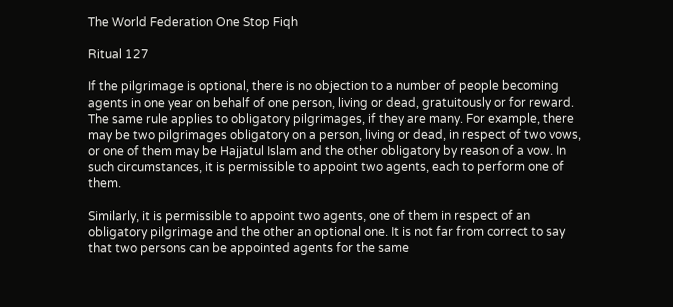The World Federation One Stop Fiqh

Ritual 127

If the pilgrimage is optional, there is no objection to a number of people becoming agents in one year on behalf of one person, living or dead, gratuitously or for reward. The same rule applies to obligatory pilgrimages, if they are many. For example, there may be two pilgrimages obligatory on a person, living or dead, in respect of two vows, or one of them may be Hajjatul Islam and the other obligatory by reason of a vow. In such circumstances, it is permissible to appoint two agents, each to perform one of them.

Similarly, it is permissible to appoint two agents, one of them in respect of an obligatory pilgrimage and the other an optional one. It is not far from correct to say that two persons can be appointed agents for the same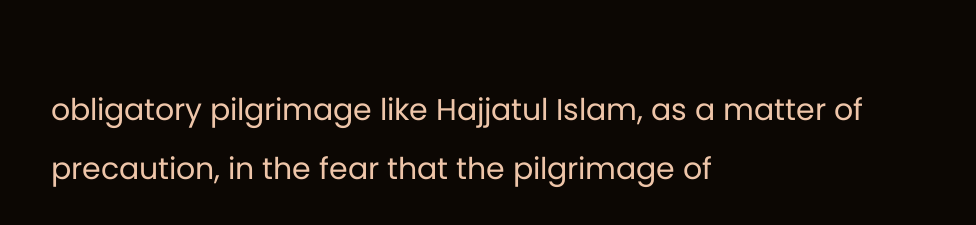obligatory pilgrimage like Hajjatul Islam, as a matter of precaution, in the fear that the pilgrimage of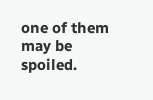one of them may be spoiled.